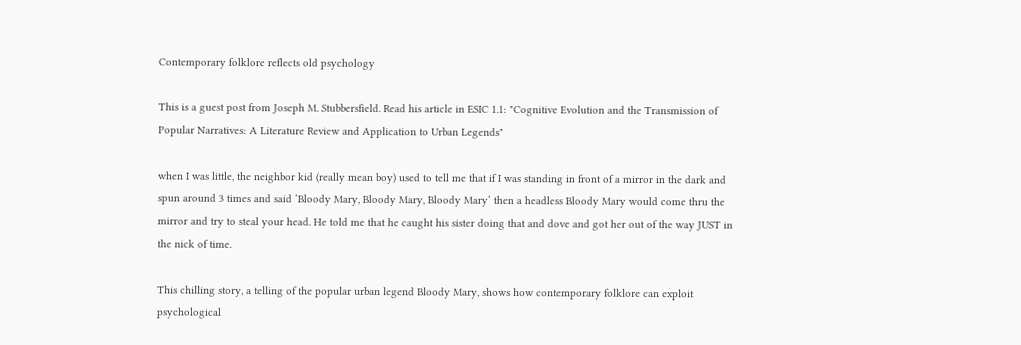Contemporary folklore reflects old psychology

This is a guest post from Joseph M. Stubbersfield. Read his article in ESIC 1.1: "Cognitive Evolution and the Transmission of Popular Narratives: A Literature Review and Application to Urban Legends"

when I was little, the neighbor kid (really mean boy) used to tell me that if I was standing in front of a mirror in the dark and spun around 3 times and said ‘Bloody Mary, Bloody Mary, Bloody Mary’ then a headless Bloody Mary would come thru the mirror and try to steal your head. He told me that he caught his sister doing that and dove and got her out of the way JUST in the nick of time.

This chilling story, a telling of the popular urban legend Bloody Mary, shows how contemporary folklore can exploit psychological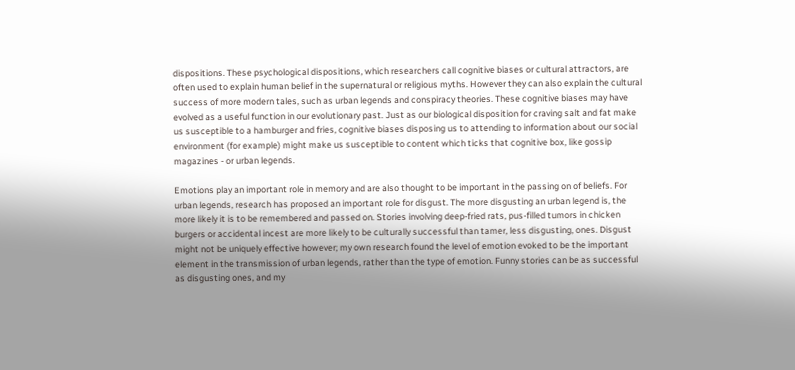dispositions. These psychological dispositions, which researchers call cognitive biases or cultural attractors, are often used to explain human belief in the supernatural or religious myths. However they can also explain the cultural success of more modern tales, such as urban legends and conspiracy theories. These cognitive biases may have evolved as a useful function in our evolutionary past. Just as our biological disposition for craving salt and fat make us susceptible to a hamburger and fries, cognitive biases disposing us to attending to information about our social environment (for example) might make us susceptible to content which ticks that cognitive box, like gossip magazines - or urban legends.

Emotions play an important role in memory and are also thought to be important in the passing on of beliefs. For urban legends, research has proposed an important role for disgust. The more disgusting an urban legend is, the more likely it is to be remembered and passed on. Stories involving deep-fried rats, pus-filled tumors in chicken burgers or accidental incest are more likely to be culturally successful than tamer, less disgusting, ones. Disgust might not be uniquely effective however; my own research found the level of emotion evoked to be the important element in the transmission of urban legends, rather than the type of emotion. Funny stories can be as successful as disgusting ones, and my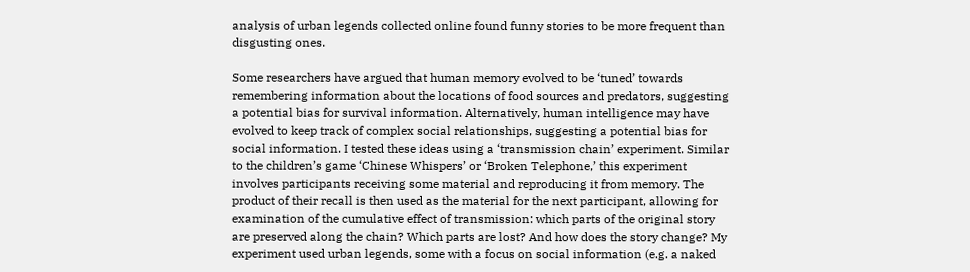analysis of urban legends collected online found funny stories to be more frequent than disgusting ones.

Some researchers have argued that human memory evolved to be ‘tuned’ towards remembering information about the locations of food sources and predators, suggesting a potential bias for survival information. Alternatively, human intelligence may have evolved to keep track of complex social relationships, suggesting a potential bias for social information. I tested these ideas using a ‘transmission chain’ experiment. Similar to the children’s game ‘Chinese Whispers’ or ‘Broken Telephone,’ this experiment involves participants receiving some material and reproducing it from memory. The product of their recall is then used as the material for the next participant, allowing for examination of the cumulative effect of transmission: which parts of the original story are preserved along the chain? Which parts are lost? And how does the story change? My experiment used urban legends, some with a focus on social information (e.g. a naked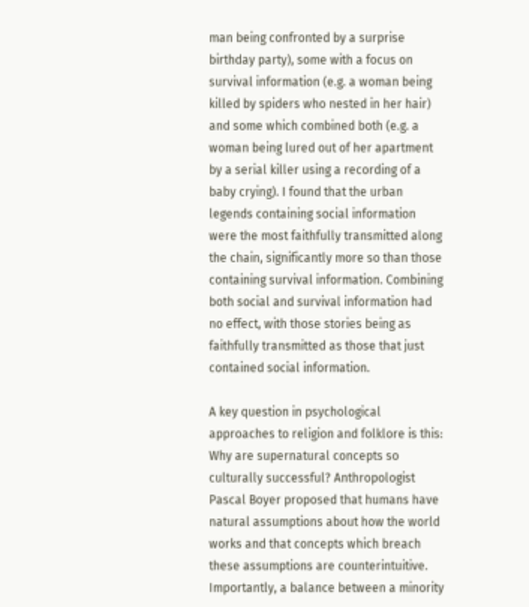man being confronted by a surprise birthday party), some with a focus on survival information (e.g. a woman being killed by spiders who nested in her hair) and some which combined both (e.g. a woman being lured out of her apartment by a serial killer using a recording of a baby crying). I found that the urban legends containing social information were the most faithfully transmitted along the chain, significantly more so than those containing survival information. Combining both social and survival information had no effect, with those stories being as faithfully transmitted as those that just contained social information.

A key question in psychological approaches to religion and folklore is this: Why are supernatural concepts so culturally successful? Anthropologist Pascal Boyer proposed that humans have natural assumptions about how the world works and that concepts which breach these assumptions are counterintuitive. Importantly, a balance between a minority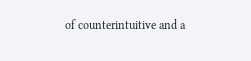of counterintuitive and a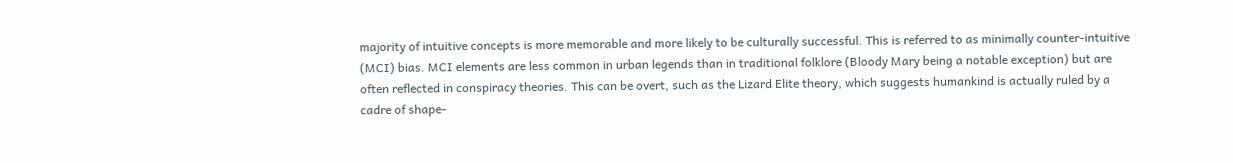majority of intuitive concepts is more memorable and more likely to be culturally successful. This is referred to as minimally counter-intuitive (MCI) bias. MCI elements are less common in urban legends than in traditional folklore (Bloody Mary being a notable exception) but are often reflected in conspiracy theories. This can be overt, such as the Lizard Elite theory, which suggests humankind is actually ruled by a cadre of shape-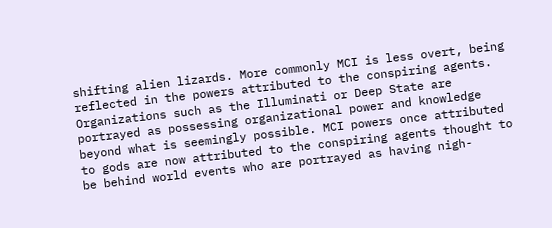shifting alien lizards. More commonly MCI is less overt, being reflected in the powers attributed to the conspiring agents. Organizations such as the Illuminati or Deep State are portrayed as possessing organizational power and knowledge beyond what is seemingly possible. MCI powers once attributed to gods are now attributed to the conspiring agents thought to be behind world events who are portrayed as having nigh-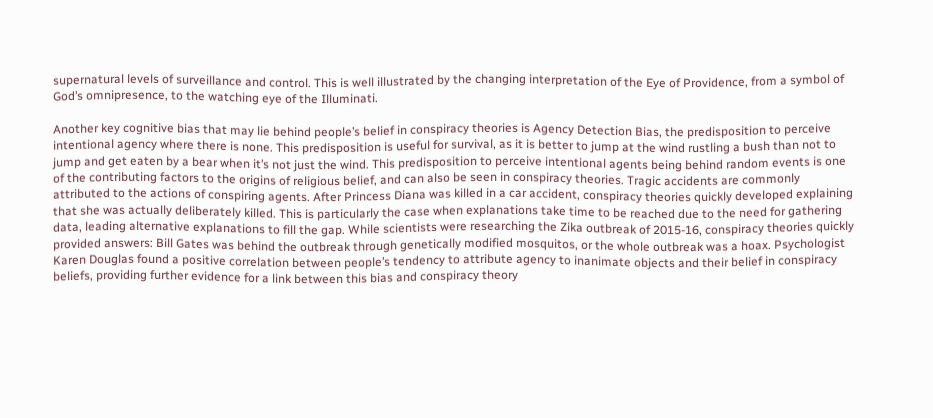supernatural levels of surveillance and control. This is well illustrated by the changing interpretation of the Eye of Providence, from a symbol of God’s omnipresence, to the watching eye of the Illuminati.

Another key cognitive bias that may lie behind people’s belief in conspiracy theories is Agency Detection Bias, the predisposition to perceive intentional agency where there is none. This predisposition is useful for survival, as it is better to jump at the wind rustling a bush than not to jump and get eaten by a bear when it’s not just the wind. This predisposition to perceive intentional agents being behind random events is one of the contributing factors to the origins of religious belief, and can also be seen in conspiracy theories. Tragic accidents are commonly attributed to the actions of conspiring agents. After Princess Diana was killed in a car accident, conspiracy theories quickly developed explaining that she was actually deliberately killed. This is particularly the case when explanations take time to be reached due to the need for gathering data, leading alternative explanations to fill the gap. While scientists were researching the Zika outbreak of 2015-16, conspiracy theories quickly provided answers: Bill Gates was behind the outbreak through genetically modified mosquitos, or the whole outbreak was a hoax. Psychologist Karen Douglas found a positive correlation between people’s tendency to attribute agency to inanimate objects and their belief in conspiracy beliefs, providing further evidence for a link between this bias and conspiracy theory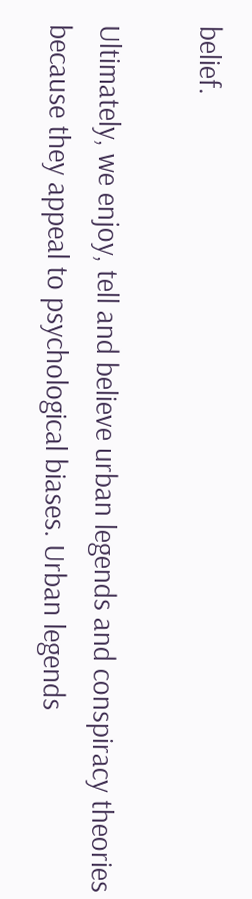belief.

Ultimately, we enjoy, tell and believe urban legends and conspiracy theories because they appeal to psychological biases. Urban legends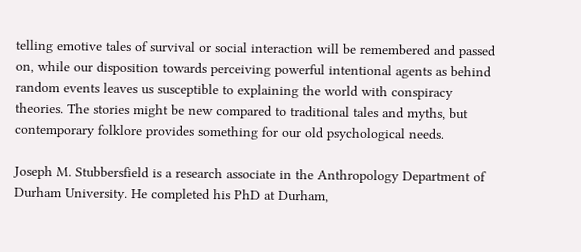telling emotive tales of survival or social interaction will be remembered and passed on, while our disposition towards perceiving powerful intentional agents as behind random events leaves us susceptible to explaining the world with conspiracy theories. The stories might be new compared to traditional tales and myths, but contemporary folklore provides something for our old psychological needs.

Joseph M. Stubbersfield is a research associate in the Anthropology Department of Durham University. He completed his PhD at Durham,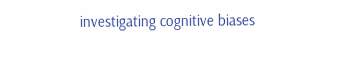investigating cognitive biases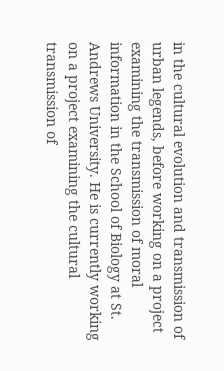in the cultural evolution and transmission of urban legends, before working on a project examining the transmission of moral information in the School of Biology at St. Andrews University. He is currently working on a project examining the cultural transmission of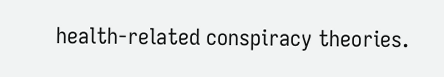health-related conspiracy theories.